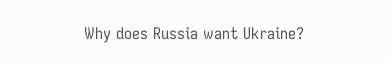Why does Russia want Ukraine?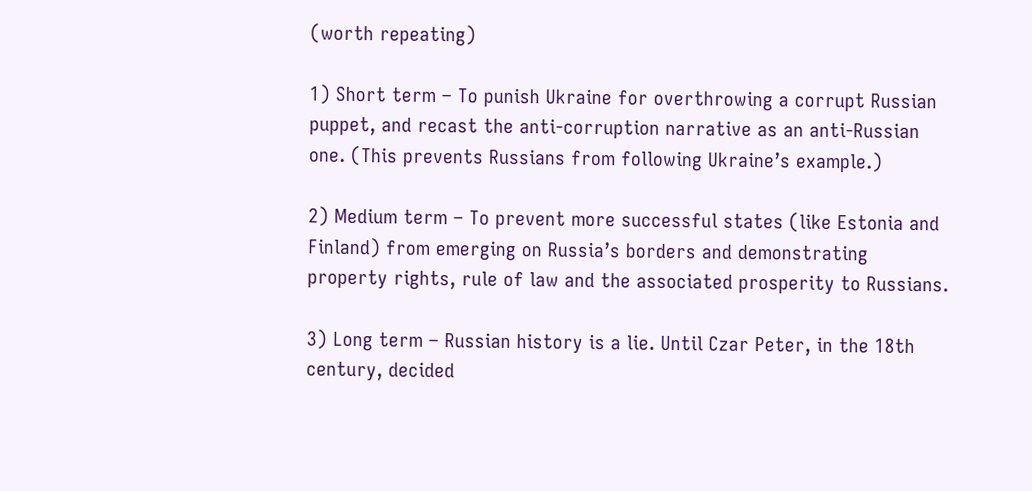(worth repeating)

1) Short term – To punish Ukraine for overthrowing a corrupt Russian puppet, and recast the anti-corruption narrative as an anti-Russian one. (This prevents Russians from following Ukraine’s example.)

2) Medium term – To prevent more successful states (like Estonia and Finland) from emerging on Russia’s borders and demonstrating property rights, rule of law and the associated prosperity to Russians.

3) Long term – Russian history is a lie. Until Czar Peter, in the 18th century, decided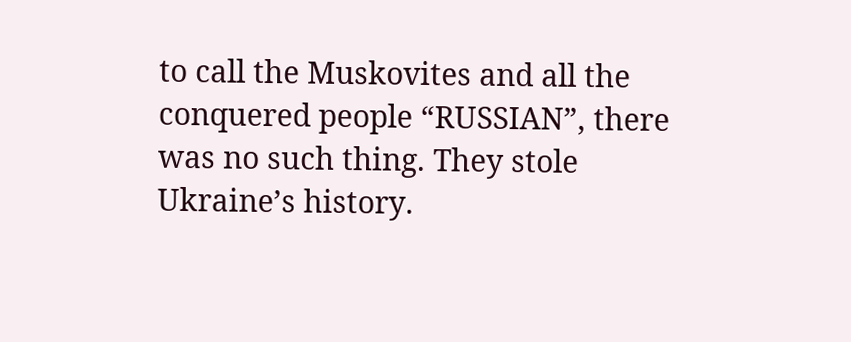to call the Muskovites and all the conquered people “RUSSIAN”, there was no such thing. They stole Ukraine’s history.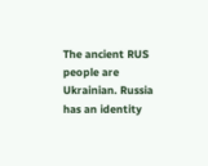The ancient RUS people are Ukrainian. Russia has an identity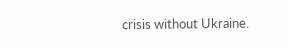crisis without Ukraine.